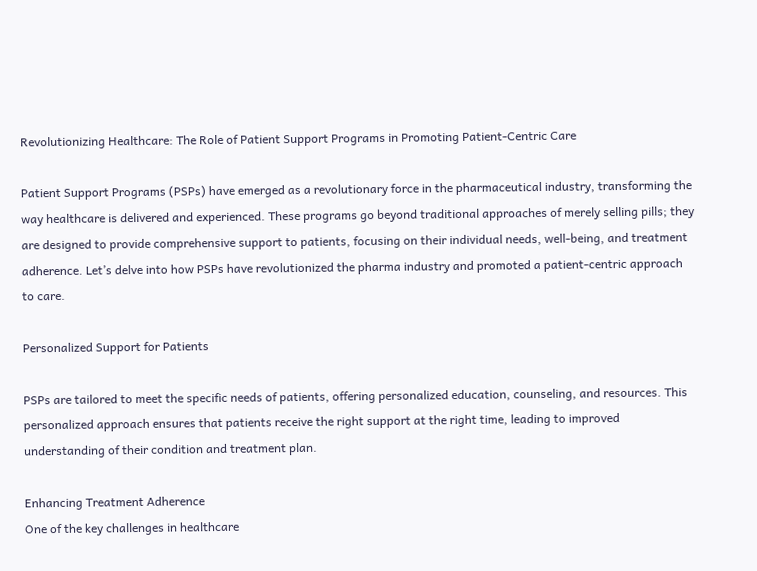Revolutionizing Healthcare: The Role of Patient Support Programs in Promoting Patient-Centric Care

Patient Support Programs (PSPs) have emerged as a revolutionary force in the pharmaceutical industry, transforming the way healthcare is delivered and experienced. These programs go beyond traditional approaches of merely selling pills; they are designed to provide comprehensive support to patients, focusing on their individual needs, well-being, and treatment adherence. Let’s delve into how PSPs have revolutionized the pharma industry and promoted a patient-centric approach to care.

Personalized Support for Patients

PSPs are tailored to meet the specific needs of patients, offering personalized education, counseling, and resources. This personalized approach ensures that patients receive the right support at the right time, leading to improved understanding of their condition and treatment plan.

Enhancing Treatment Adherence
One of the key challenges in healthcare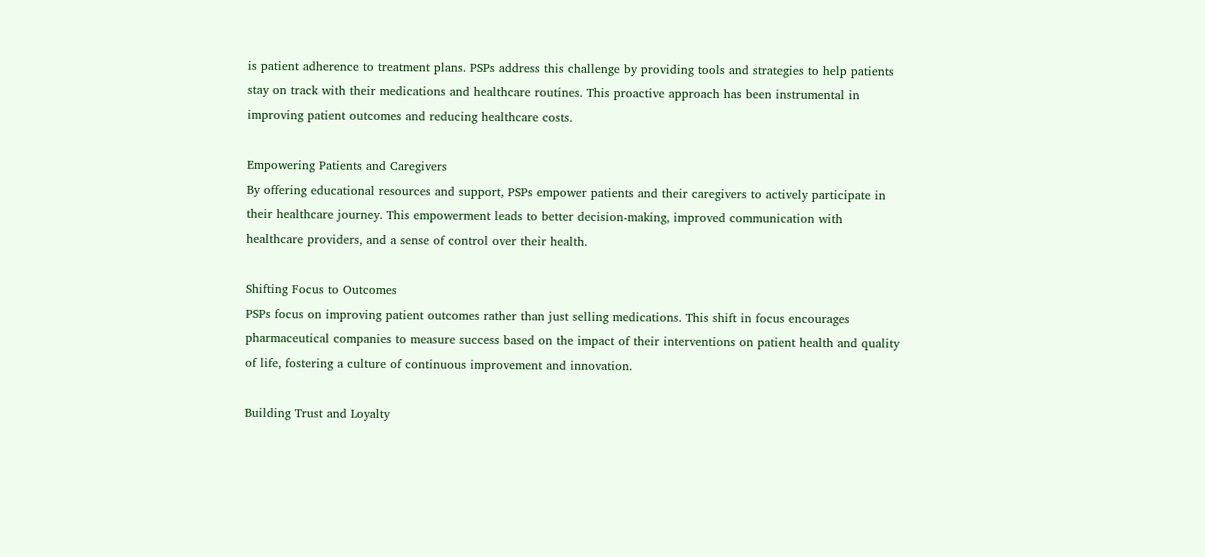is patient adherence to treatment plans. PSPs address this challenge by providing tools and strategies to help patients stay on track with their medications and healthcare routines. This proactive approach has been instrumental in improving patient outcomes and reducing healthcare costs.

Empowering Patients and Caregivers
By offering educational resources and support, PSPs empower patients and their caregivers to actively participate in their healthcare journey. This empowerment leads to better decision-making, improved communication with healthcare providers, and a sense of control over their health.

Shifting Focus to Outcomes
PSPs focus on improving patient outcomes rather than just selling medications. This shift in focus encourages pharmaceutical companies to measure success based on the impact of their interventions on patient health and quality of life, fostering a culture of continuous improvement and innovation.

Building Trust and Loyalty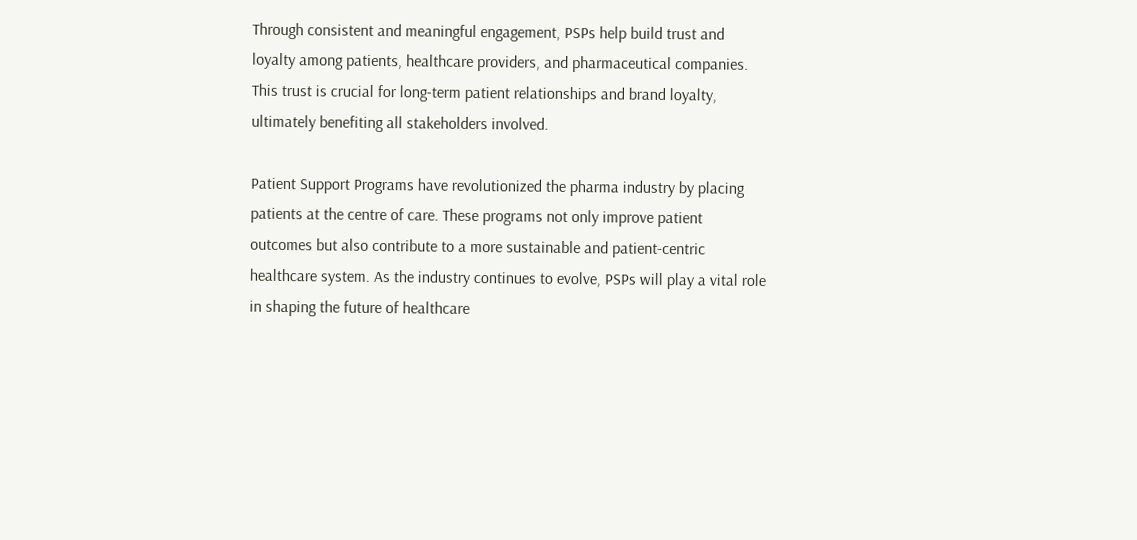Through consistent and meaningful engagement, PSPs help build trust and loyalty among patients, healthcare providers, and pharmaceutical companies. This trust is crucial for long-term patient relationships and brand loyalty, ultimately benefiting all stakeholders involved.

Patient Support Programs have revolutionized the pharma industry by placing patients at the centre of care. These programs not only improve patient outcomes but also contribute to a more sustainable and patient-centric healthcare system. As the industry continues to evolve, PSPs will play a vital role in shaping the future of healthcare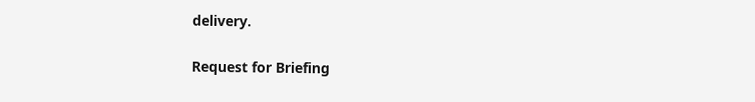delivery.

Request for Briefing